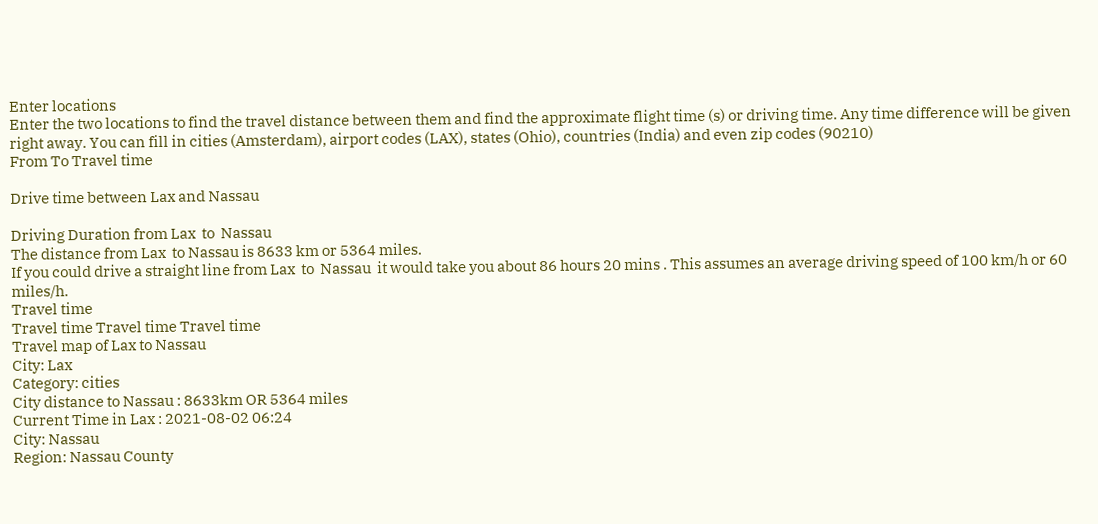Enter locations
Enter the two locations to find the travel distance between them and find the approximate flight time (s) or driving time. Any time difference will be given right away. You can fill in cities (Amsterdam), airport codes (LAX), states (Ohio), countries (India) and even zip codes (90210)
From To Travel time

Drive time between Lax and Nassau

Driving Duration from Lax  to  Nassau
The distance from Lax  to Nassau is 8633 km or 5364 miles.
If you could drive a straight line from Lax  to  Nassau  it would take you about 86 hours 20 mins . This assumes an average driving speed of 100 km/h or 60 miles/h.
Travel time
Travel time Travel time Travel time
Travel map of Lax to Nassau
City: Lax
Category: cities
City distance to Nassau : 8633km OR 5364 miles
Current Time in Lax : 2021-08-02 06:24
City: Nassau
Region: Nassau County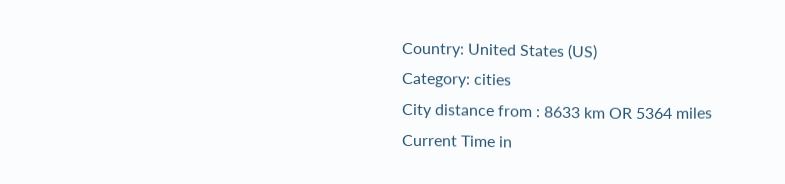Country: United States (US)
Category: cities
City distance from : 8633 km OR 5364 miles
Current Time in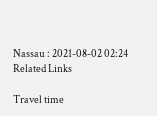Nassau : 2021-08-02 02:24
Related Links

Travel time